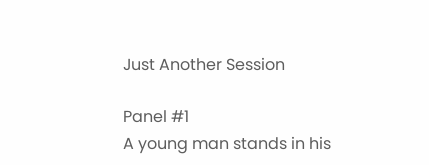Just Another Session

Panel #1
A young man stands in his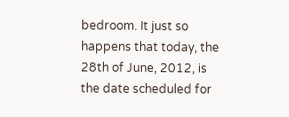bedroom. It just so happens that today, the 28th of June, 2012, is the date scheduled for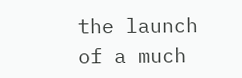the launch of a much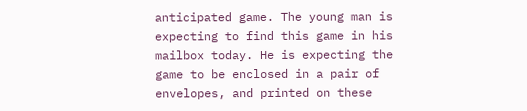anticipated game. The young man is expecting to find this game in his mailbox today. He is expecting the game to be enclosed in a pair of envelopes, and printed on these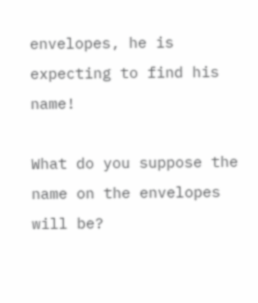envelopes, he is expecting to find his name!

What do you suppose the name on the envelopes will be?